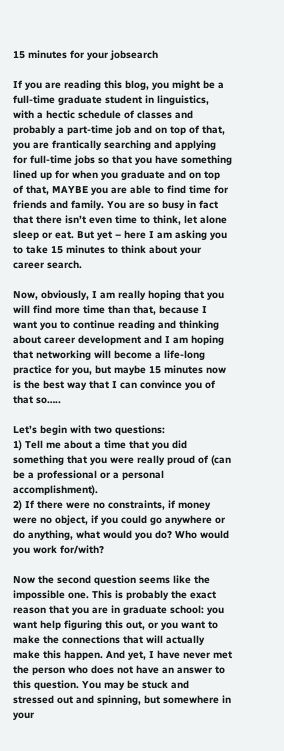15 minutes for your jobsearch

If you are reading this blog, you might be a full-time graduate student in linguistics, with a hectic schedule of classes and probably a part-time job and on top of that, you are frantically searching and applying for full-time jobs so that you have something lined up for when you graduate and on top of that, MAYBE you are able to find time for friends and family. You are so busy in fact that there isn’t even time to think, let alone sleep or eat. But yet – here I am asking you to take 15 minutes to think about your career search.

Now, obviously, I am really hoping that you will find more time than that, because I want you to continue reading and thinking about career development and I am hoping that networking will become a life-long practice for you, but maybe 15 minutes now is the best way that I can convince you of that so…..

Let’s begin with two questions:
1) Tell me about a time that you did something that you were really proud of (can be a professional or a personal accomplishment).
2) If there were no constraints, if money were no object, if you could go anywhere or do anything, what would you do? Who would you work for/with?

Now the second question seems like the impossible one. This is probably the exact reason that you are in graduate school: you want help figuring this out, or you want to make the connections that will actually make this happen. And yet, I have never met the person who does not have an answer to this question. You may be stuck and stressed out and spinning, but somewhere in your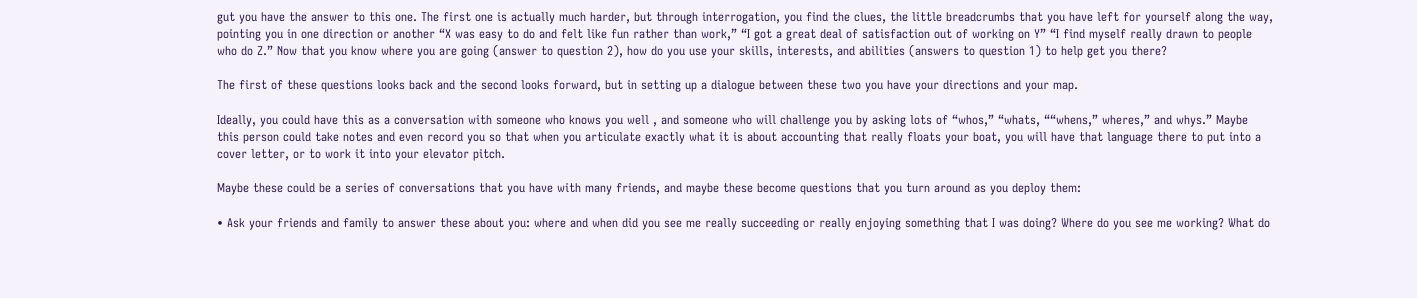gut you have the answer to this one. The first one is actually much harder, but through interrogation, you find the clues, the little breadcrumbs that you have left for yourself along the way, pointing you in one direction or another “X was easy to do and felt like fun rather than work,” “I got a great deal of satisfaction out of working on Y” “I find myself really drawn to people who do Z.” Now that you know where you are going (answer to question 2), how do you use your skills, interests, and abilities (answers to question 1) to help get you there?

The first of these questions looks back and the second looks forward, but in setting up a dialogue between these two you have your directions and your map.

Ideally, you could have this as a conversation with someone who knows you well , and someone who will challenge you by asking lots of “whos,” “whats, ““whens,” wheres,” and whys.” Maybe this person could take notes and even record you so that when you articulate exactly what it is about accounting that really floats your boat, you will have that language there to put into a cover letter, or to work it into your elevator pitch.

Maybe these could be a series of conversations that you have with many friends, and maybe these become questions that you turn around as you deploy them:

• Ask your friends and family to answer these about you: where and when did you see me really succeeding or really enjoying something that I was doing? Where do you see me working? What do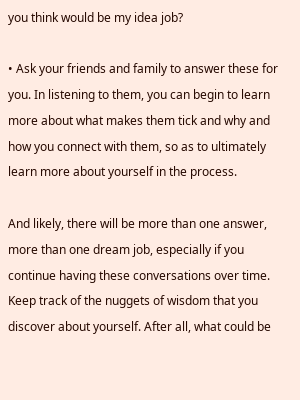you think would be my idea job?

• Ask your friends and family to answer these for you. In listening to them, you can begin to learn more about what makes them tick and why and how you connect with them, so as to ultimately learn more about yourself in the process.

And likely, there will be more than one answer, more than one dream job, especially if you continue having these conversations over time. Keep track of the nuggets of wisdom that you discover about yourself. After all, what could be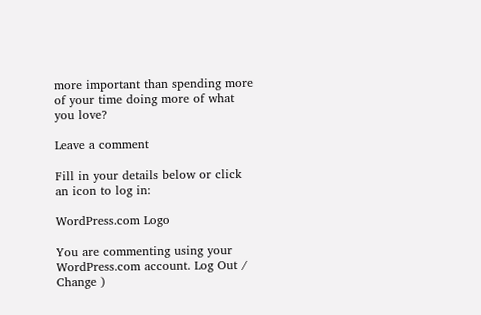more important than spending more of your time doing more of what you love?

Leave a comment

Fill in your details below or click an icon to log in:

WordPress.com Logo

You are commenting using your WordPress.com account. Log Out /  Change )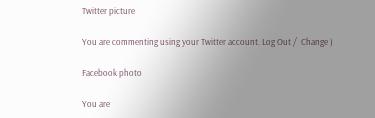Twitter picture

You are commenting using your Twitter account. Log Out /  Change )

Facebook photo

You are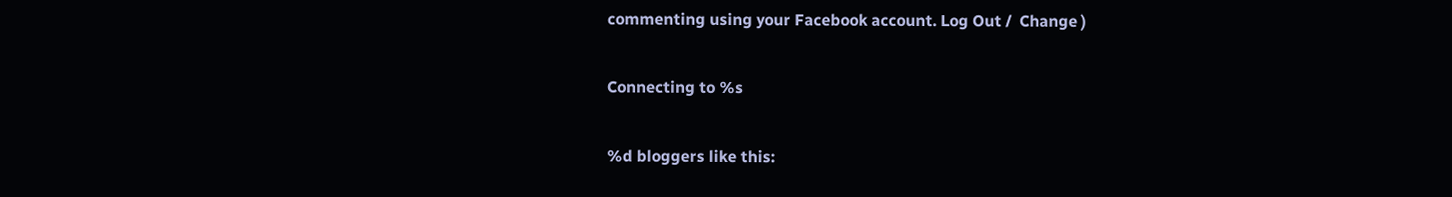commenting using your Facebook account. Log Out /  Change )

Connecting to %s

%d bloggers like this: